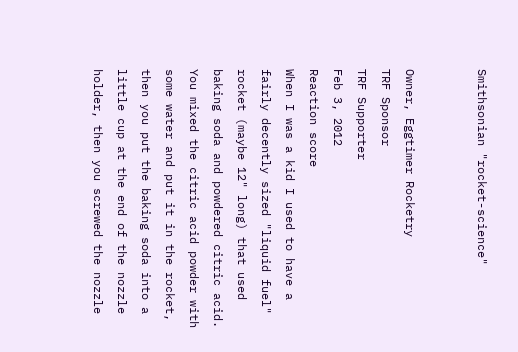Smithsonian "rocket-science"


Owner, Eggtimer Rocketry
TRF Sponsor
TRF Supporter
Feb 3, 2012
Reaction score
When I was a kid I used to have a fairly decently sized "liquid fuel" rocket (maybe 12" long) that used baking soda and powdered citric acid. You mixed the citric acid powder with some water and put it in the rocket, then you put the baking soda into a little cup at the end of the nozzle holder, then you screwed the nozzle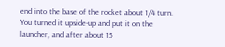end into the base of the rocket about 1/4 turn. You turned it upside-up and put it on the launcher, and after about 15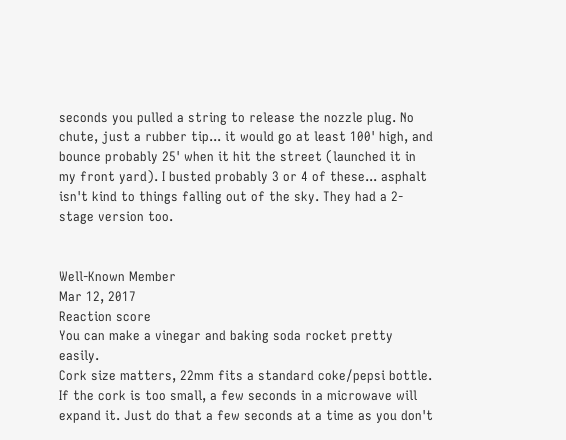seconds you pulled a string to release the nozzle plug. No chute, just a rubber tip... it would go at least 100' high, and bounce probably 25' when it hit the street (launched it in my front yard). I busted probably 3 or 4 of these... asphalt isn't kind to things falling out of the sky. They had a 2-stage version too.


Well-Known Member
Mar 12, 2017
Reaction score
You can make a vinegar and baking soda rocket pretty easily.
Cork size matters, 22mm fits a standard coke/pepsi bottle. If the cork is too small, a few seconds in a microwave will expand it. Just do that a few seconds at a time as you don't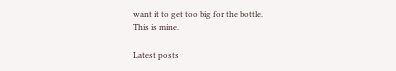want it to get too big for the bottle.
This is mine.

Latest posts